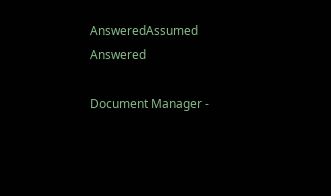AnsweredAssumed Answered

Document Manager -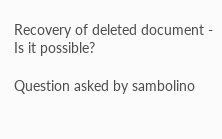Recovery of deleted document - Is it possible?

Question asked by sambolino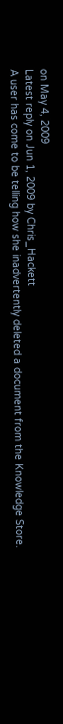on May 4, 2009
Latest reply on Jun 1, 2009 by Chris_Hackett
A user has come to be telling how she inadvertently deleted a document from the Knowledge Store.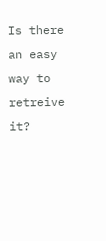Is there an easy way to retreive it?